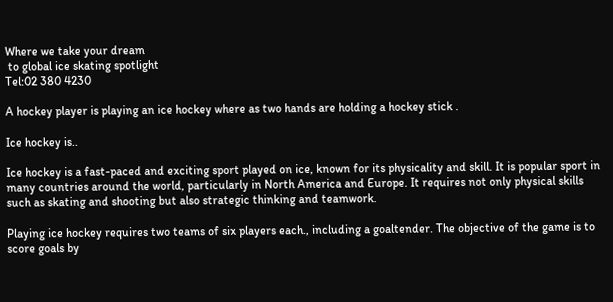Where we take your dream
 to global ice skating spotlight
Tel:02 380 4230

A hockey player is playing an ice hockey where as two hands are holding a hockey stick .

Ice hockey is..

Ice hockey is a fast-paced and exciting sport played on ice, known for its physicality and skill. It is popular sport in many countries around the world, particularly in North America and Europe. It requires not only physical skills such as skating and shooting but also strategic thinking and teamwork.

Playing ice hockey requires two teams of six players each., including a goaltender. The objective of the game is to score goals by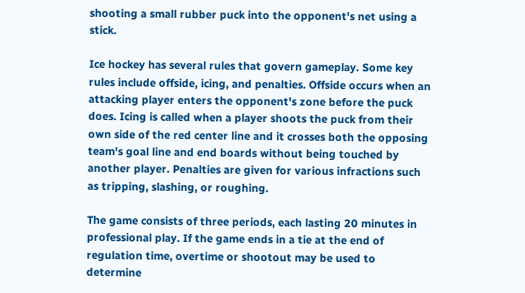shooting a small rubber puck into the opponent's net using a stick.

Ice hockey has several rules that govern gameplay. Some key rules include offside, icing, and penalties. Offside occurs when an attacking player enters the opponent's zone before the puck does. Icing is called when a player shoots the puck from their own side of the red center line and it crosses both the opposing team's goal line and end boards without being touched by another player. Penalties are given for various infractions such as tripping, slashing, or roughing.

The game consists of three periods, each lasting 20 minutes in professional play. If the game ends in a tie at the end of regulation time, overtime or shootout may be used to determine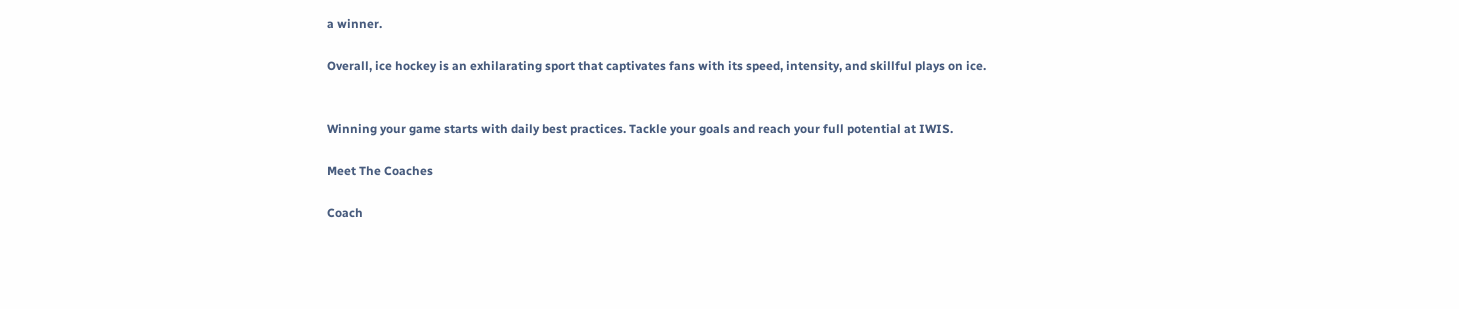a winner.

Overall, ice hockey is an exhilarating sport that captivates fans with its speed, intensity, and skillful plays on ice.


Winning your game starts with daily best practices. Tackle your goals and reach your full potential at IWIS.

Meet The Coaches

Coach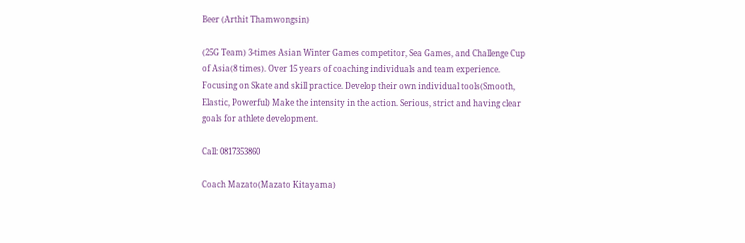Beer (Arthit Thamwongsin)

(25G Team) 3-times Asian Winter Games competitor, Sea Games, and Challenge Cup of Asia(8 times). Over 15 years of coaching individuals and team experience. Focusing on Skate and skill practice. Develop their own individual tools(Smooth, Elastic, Powerful) Make the intensity in the action. Serious, strict and having clear goals for athlete development.

Call: 0817353860

Coach Mazato(Mazato Kitayama)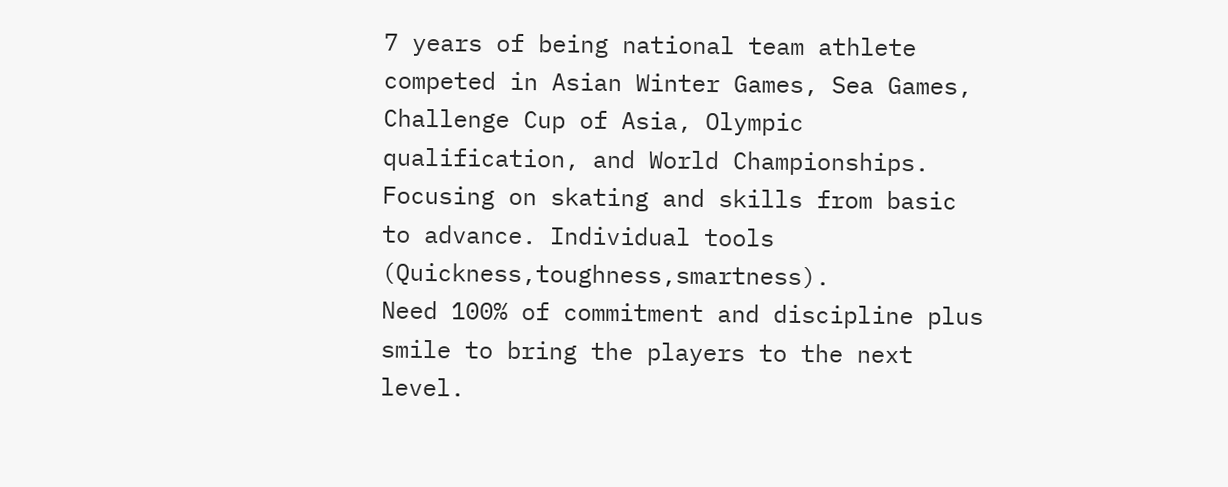7 years of being national team athlete competed in Asian Winter Games, Sea Games, Challenge Cup of Asia, Olympic qualification, and World Championships.
Focusing on skating and skills from basic to advance. Individual tools (Quickness,toughness,smartness).
Need 100% of commitment and discipline plus smile to bring the players to the next level.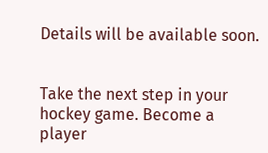Details will be available soon.


Take the next step in your hockey game. Become a player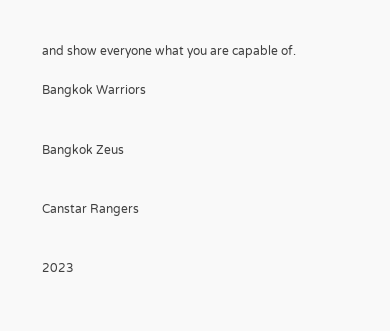and show everyone what you are capable of.

Bangkok Warriors


Bangkok Zeus


Canstar Rangers


2023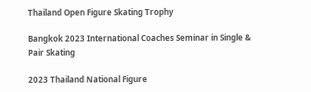Thailand Open Figure Skating Trophy

Bangkok 2023 International Coaches Seminar in Single & Pair Skating

2023 Thailand National Figure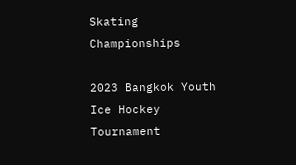Skating Championships

2023 Bangkok Youth Ice Hockey Tournament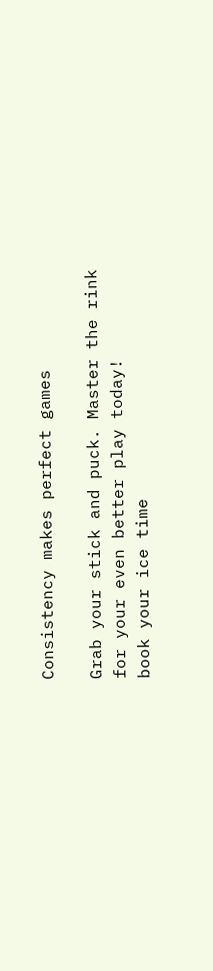Consistency makes perfect games

Grab your stick and puck. Master the rink for your even better play today!
book your ice time